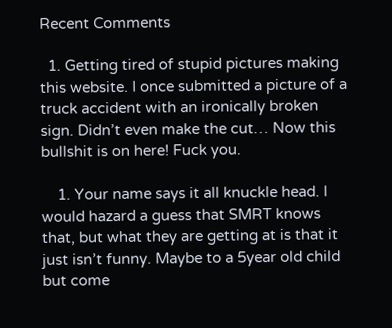Recent Comments

  1. Getting tired of stupid pictures making this website. I once submitted a picture of a truck accident with an ironically broken sign. Didn’t even make the cut… Now this bullshit is on here! Fuck you.

    1. Your name says it all knuckle head. I would hazard a guess that SMRT knows that, but what they are getting at is that it just isn’t funny. Maybe to a 5year old child but come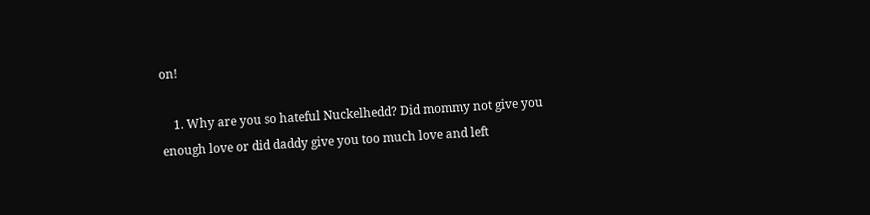on!

    1. Why are you so hateful Nuckelhedd? Did mommy not give you enough love or did daddy give you too much love and left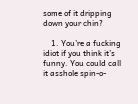some of it dripping down your chin?

    1. You’re a fucking idiot if you think it’s funny. You could call it asshole spin-o-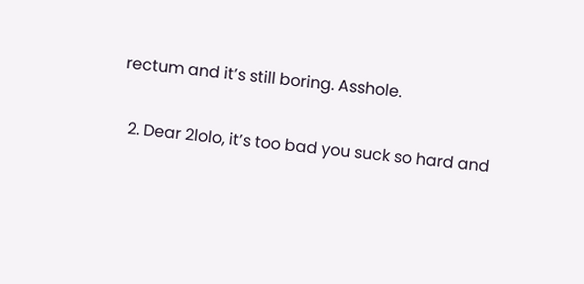rectum and it’s still boring. Asshole.

  2. Dear 2lolo, it’s too bad you suck so hard and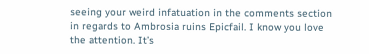seeing your weird infatuation in the comments section in regards to Ambrosia ruins Epicfail. I know you love the attention. It’s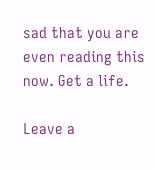sad that you are even reading this now. Get a life.

Leave a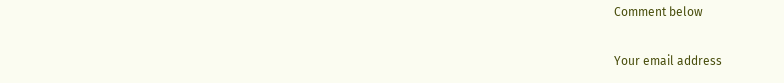Comment below

Your email address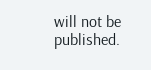will not be published.